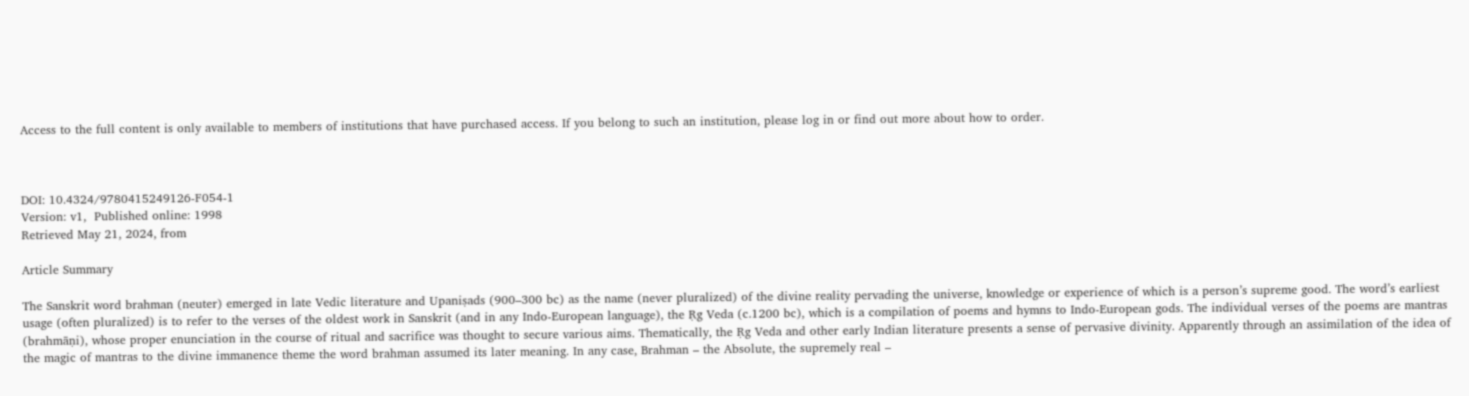Access to the full content is only available to members of institutions that have purchased access. If you belong to such an institution, please log in or find out more about how to order.



DOI: 10.4324/9780415249126-F054-1
Version: v1,  Published online: 1998
Retrieved May 21, 2024, from

Article Summary

The Sanskrit word brahman (neuter) emerged in late Vedic literature and Upaniṣads (900–300 bc) as the name (never pluralized) of the divine reality pervading the universe, knowledge or experience of which is a person’s supreme good. The word’s earliest usage (often pluralized) is to refer to the verses of the oldest work in Sanskrit (and in any Indo-European language), the Ṛg Veda (c.1200 bc), which is a compilation of poems and hymns to Indo-European gods. The individual verses of the poems are mantras (brahmāṇi), whose proper enunciation in the course of ritual and sacrifice was thought to secure various aims. Thematically, the Ṛg Veda and other early Indian literature presents a sense of pervasive divinity. Apparently through an assimilation of the idea of the magic of mantras to the divine immanence theme the word brahman assumed its later meaning. In any case, Brahman – the Absolute, the supremely real –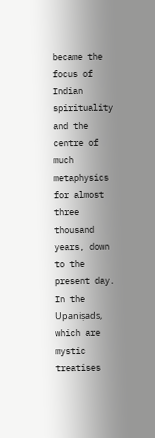became the focus of Indian spirituality and the centre of much metaphysics for almost three thousand years, down to the present day. In the Upaniṣads, which are mystic treatises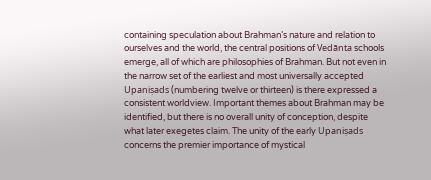containing speculation about Brahman’s nature and relation to ourselves and the world, the central positions of Vedānta schools emerge, all of which are philosophies of Brahman. But not even in the narrow set of the earliest and most universally accepted Upaniṣads (numbering twelve or thirteen) is there expressed a consistent worldview. Important themes about Brahman may be identified, but there is no overall unity of conception, despite what later exegetes claim. The unity of the early Upaniṣads concerns the premier importance of mystical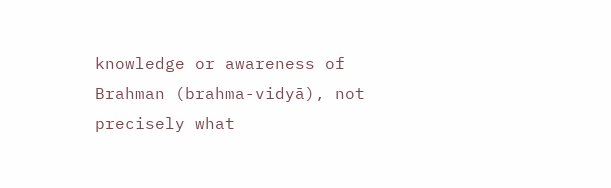knowledge or awareness of Brahman (brahma-vidyā), not precisely what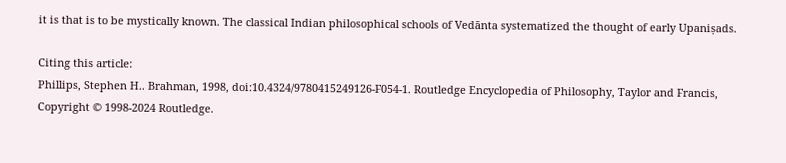it is that is to be mystically known. The classical Indian philosophical schools of Vedānta systematized the thought of early Upaniṣads.

Citing this article:
Phillips, Stephen H.. Brahman, 1998, doi:10.4324/9780415249126-F054-1. Routledge Encyclopedia of Philosophy, Taylor and Francis,
Copyright © 1998-2024 Routledge.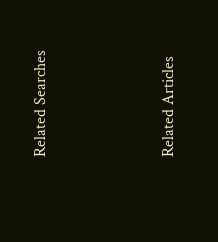Related Searches




Related Articles